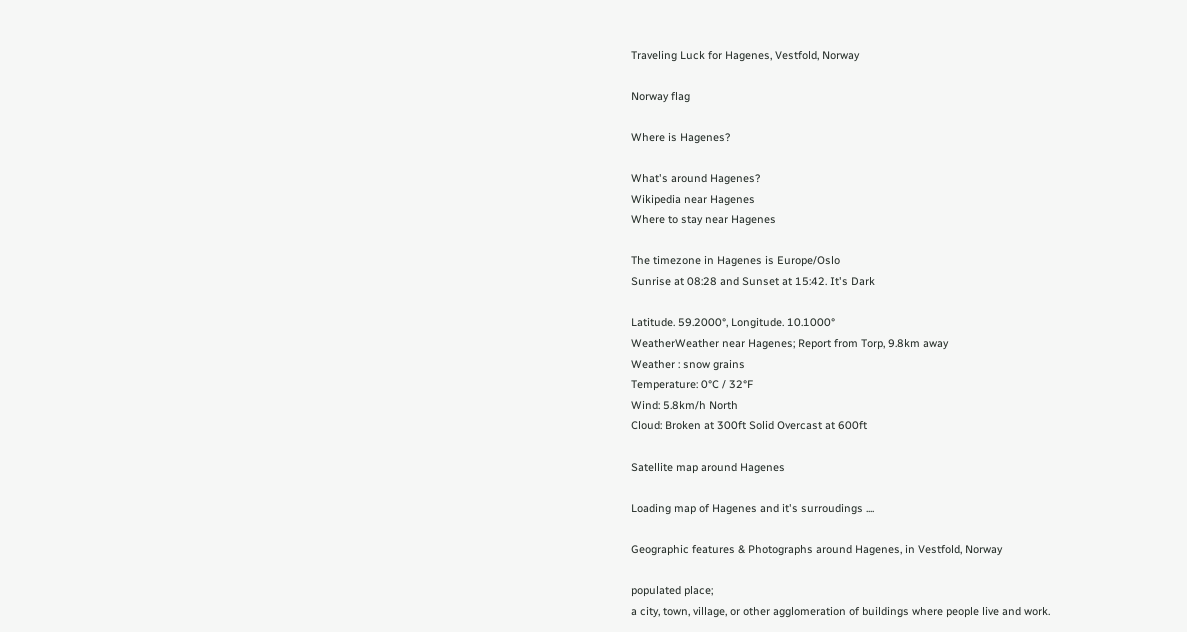Traveling Luck for Hagenes, Vestfold, Norway

Norway flag

Where is Hagenes?

What's around Hagenes?
Wikipedia near Hagenes
Where to stay near Hagenes

The timezone in Hagenes is Europe/Oslo
Sunrise at 08:28 and Sunset at 15:42. It's Dark

Latitude. 59.2000°, Longitude. 10.1000°
WeatherWeather near Hagenes; Report from Torp, 9.8km away
Weather : snow grains
Temperature: 0°C / 32°F
Wind: 5.8km/h North
Cloud: Broken at 300ft Solid Overcast at 600ft

Satellite map around Hagenes

Loading map of Hagenes and it's surroudings ....

Geographic features & Photographs around Hagenes, in Vestfold, Norway

populated place;
a city, town, village, or other agglomeration of buildings where people live and work.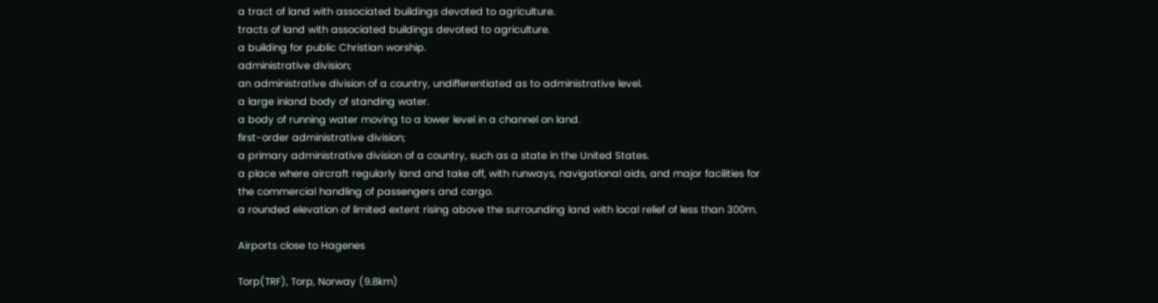a tract of land with associated buildings devoted to agriculture.
tracts of land with associated buildings devoted to agriculture.
a building for public Christian worship.
administrative division;
an administrative division of a country, undifferentiated as to administrative level.
a large inland body of standing water.
a body of running water moving to a lower level in a channel on land.
first-order administrative division;
a primary administrative division of a country, such as a state in the United States.
a place where aircraft regularly land and take off, with runways, navigational aids, and major facilities for the commercial handling of passengers and cargo.
a rounded elevation of limited extent rising above the surrounding land with local relief of less than 300m.

Airports close to Hagenes

Torp(TRF), Torp, Norway (9.8km)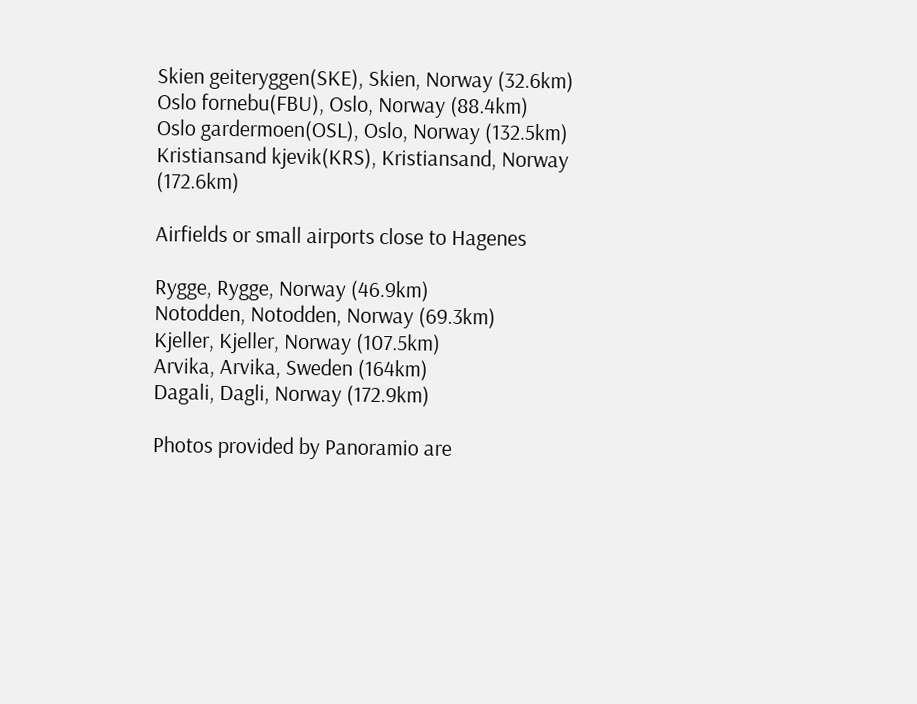Skien geiteryggen(SKE), Skien, Norway (32.6km)
Oslo fornebu(FBU), Oslo, Norway (88.4km)
Oslo gardermoen(OSL), Oslo, Norway (132.5km)
Kristiansand kjevik(KRS), Kristiansand, Norway (172.6km)

Airfields or small airports close to Hagenes

Rygge, Rygge, Norway (46.9km)
Notodden, Notodden, Norway (69.3km)
Kjeller, Kjeller, Norway (107.5km)
Arvika, Arvika, Sweden (164km)
Dagali, Dagli, Norway (172.9km)

Photos provided by Panoramio are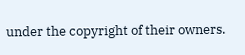under the copyright of their owners.